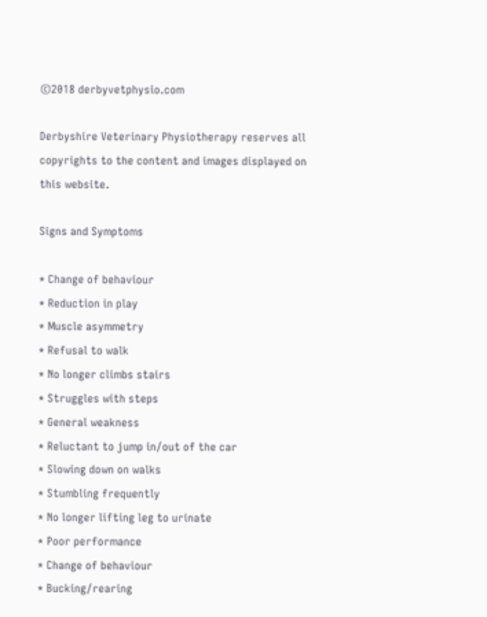©2018 derbyvetphysio.com

Derbyshire Veterinary Physiotherapy reserves all copyrights to the content and images displayed on this website.

Signs and Symptoms

* Change of behaviour
* Reduction in play
* Muscle asymmetry
* Refusal to walk
* No longer climbs stairs
* Struggles with steps
* General weakness
* Reluctant to jump in/out of the car
* Slowing down on walks
* Stumbling frequently
* No longer lifting leg to urinate
* Poor performance
* Change of behaviour
* Bucking/rearing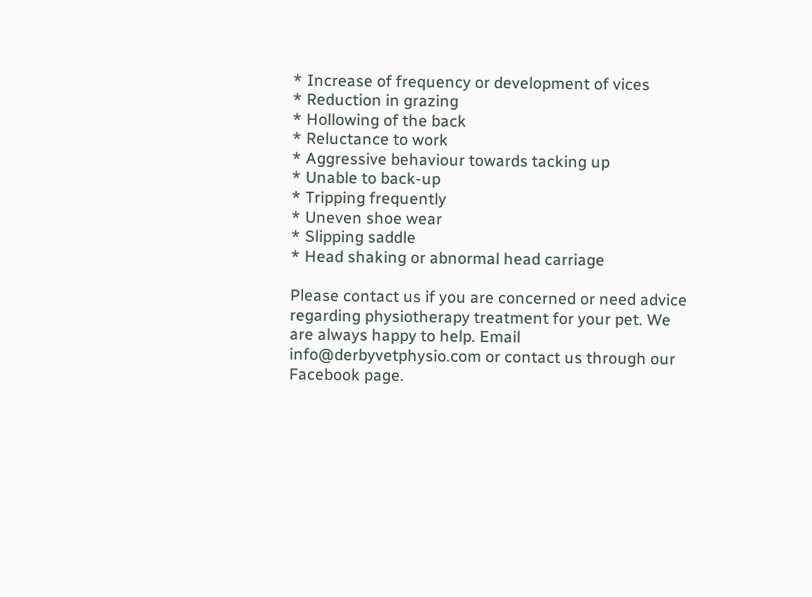* Increase of frequency or development of vices
* Reduction in grazing
* Hollowing of the back
* Reluctance to work
* Aggressive behaviour towards tacking up
* Unable to back-up
* Tripping frequently
* Uneven shoe wear
* Slipping saddle
* Head shaking or abnormal head carriage

Please contact us if you are concerned or need advice regarding physiotherapy treatment for your pet. We are always happy to help. Email info@derbyvetphysio.com or contact us through our Facebook page.